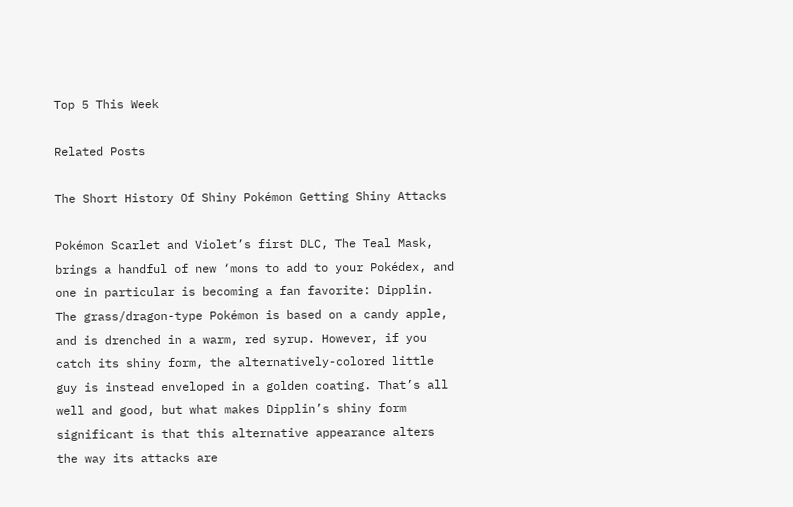Top 5 This Week

Related Posts

The Short History Of Shiny Pokémon Getting Shiny Attacks

Pokémon Scarlet and Violet’s first DLC, The Teal Mask, brings a handful of new ‘mons to add to your Pokédex, and one in particular is becoming a fan favorite: Dipplin. The grass/dragon-type Pokémon is based on a candy apple, and is drenched in a warm, red syrup. However, if you catch its shiny form, the alternatively-colored little guy is instead enveloped in a golden coating. That’s all well and good, but what makes Dipplin’s shiny form significant is that this alternative appearance alters the way its attacks are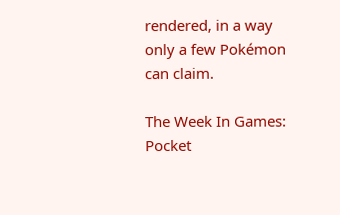rendered, in a way only a few Pokémon can claim.

The Week In Games: Pocket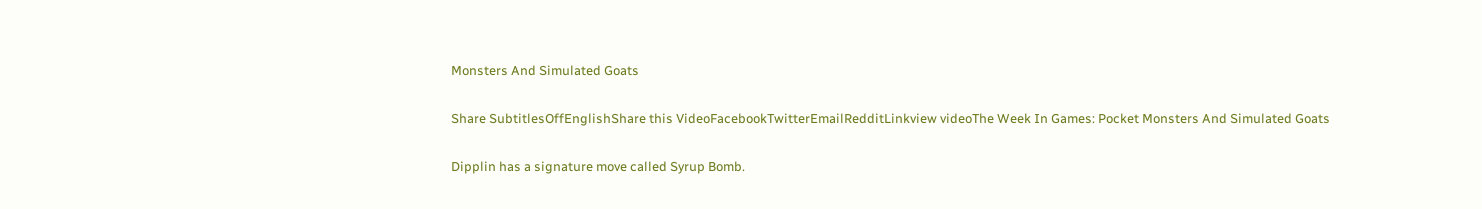Monsters And Simulated Goats

Share SubtitlesOffEnglishShare this VideoFacebookTwitterEmailRedditLinkview videoThe Week In Games: Pocket Monsters And Simulated Goats

Dipplin has a signature move called Syrup Bomb.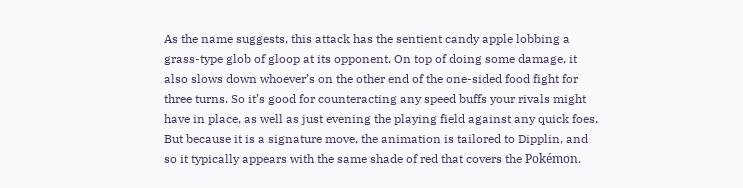As the name suggests, this attack has the sentient candy apple lobbing a grass-type glob of gloop at its opponent. On top of doing some damage, it also slows down whoever’s on the other end of the one-sided food fight for three turns. So it’s good for counteracting any speed buffs your rivals might have in place, as well as just evening the playing field against any quick foes. But because it is a signature move, the animation is tailored to Dipplin, and so it typically appears with the same shade of red that covers the Pokémon.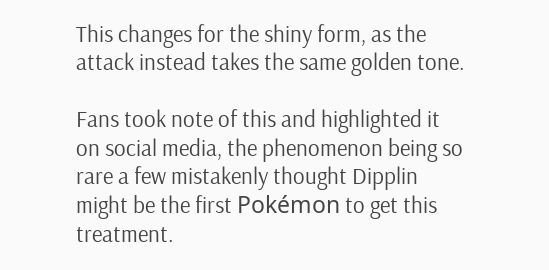This changes for the shiny form, as the attack instead takes the same golden tone.

Fans took note of this and highlighted it on social media, the phenomenon being so rare a few mistakenly thought Dipplin might be the first Pokémon to get this treatment.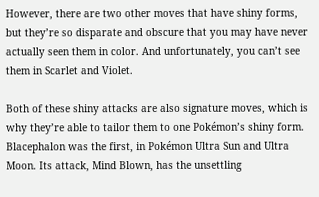However, there are two other moves that have shiny forms, but they’re so disparate and obscure that you may have never actually seen them in color. And unfortunately, you can’t see them in Scarlet and Violet.

Both of these shiny attacks are also signature moves, which is why they’re able to tailor them to one Pokémon’s shiny form. Blacephalon was the first, in Pokémon Ultra Sun and Ultra Moon. Its attack, Mind Blown, has the unsettling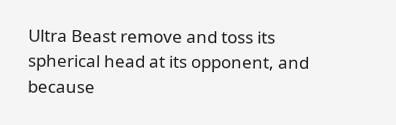Ultra Beast remove and toss its spherical head at its opponent, and because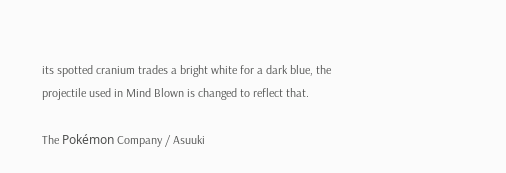its spotted cranium trades a bright white for a dark blue, the projectile used in Mind Blown is changed to reflect that.

The Pokémon Company / Asuuki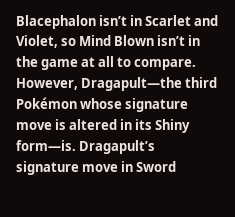Blacephalon isn’t in Scarlet and Violet, so Mind Blown isn’t in the game at all to compare. However, Dragapult—the third Pokémon whose signature move is altered in its Shiny form—is. Dragapult’s signature move in Sword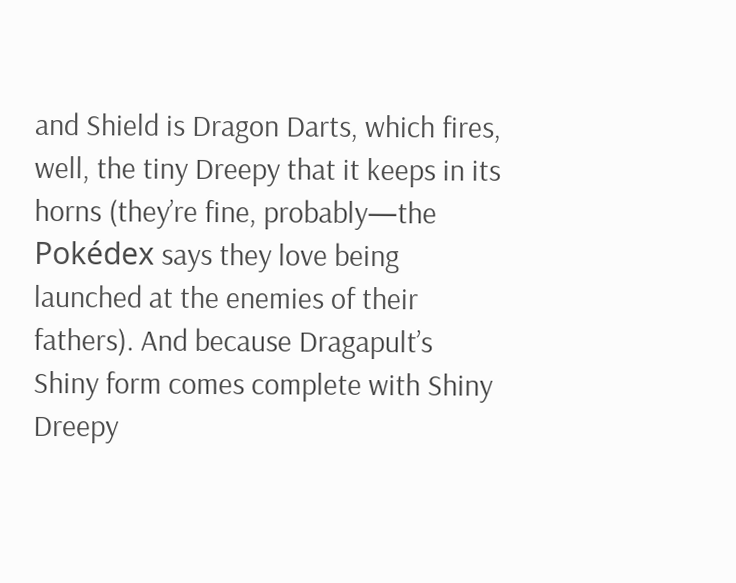and Shield is Dragon Darts, which fires, well, the tiny Dreepy that it keeps in its horns (they’re fine, probably—the Pokédex says they love being launched at the enemies of their fathers). And because Dragapult’s Shiny form comes complete with Shiny Dreepy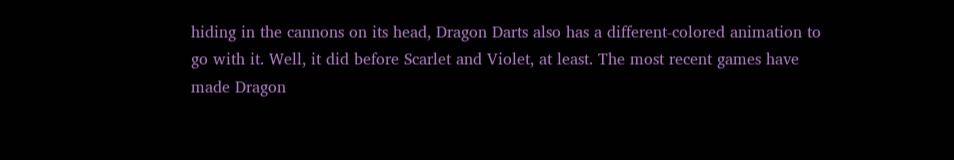hiding in the cannons on its head, Dragon Darts also has a different-colored animation to go with it. Well, it did before Scarlet and Violet, at least. The most recent games have made Dragon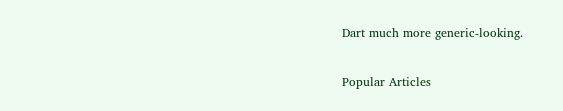Dart much more generic-looking.

Popular Articles